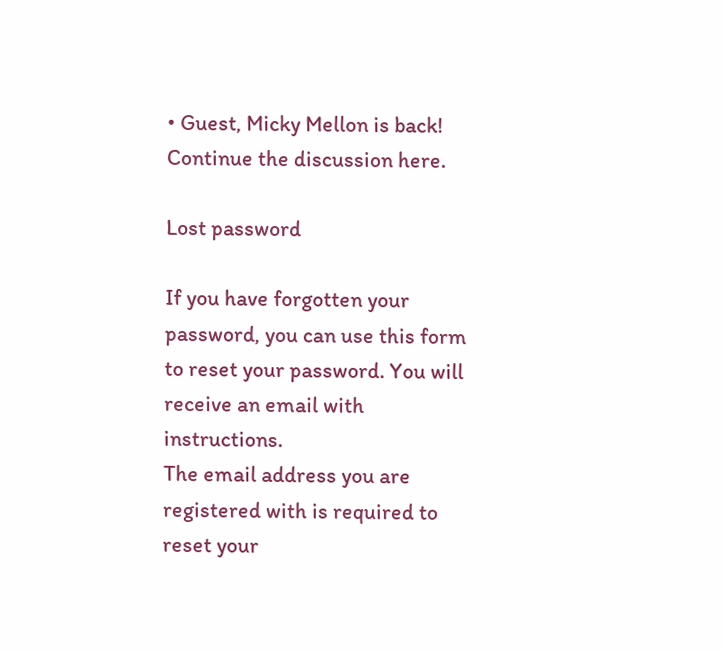• Guest, Micky Mellon is back! Continue the discussion here.

Lost password

If you have forgotten your password, you can use this form to reset your password. You will receive an email with instructions.
The email address you are registered with is required to reset your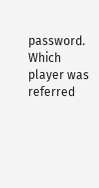password.
Which player was referred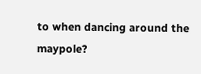to when dancing around the maypole?